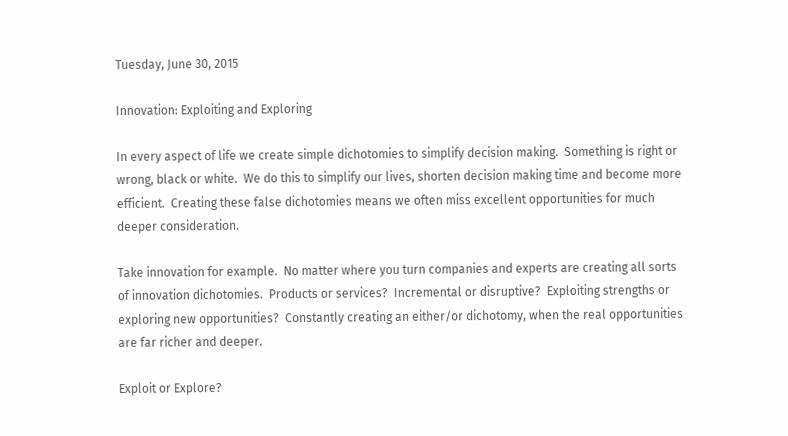Tuesday, June 30, 2015

Innovation: Exploiting and Exploring

In every aspect of life we create simple dichotomies to simplify decision making.  Something is right or wrong, black or white.  We do this to simplify our lives, shorten decision making time and become more efficient.  Creating these false dichotomies means we often miss excellent opportunities for much deeper consideration.

Take innovation for example.  No matter where you turn companies and experts are creating all sorts of innovation dichotomies.  Products or services?  Incremental or disruptive?  Exploiting strengths or exploring new opportunities?  Constantly creating an either/or dichotomy, when the real opportunities are far richer and deeper.

Exploit or Explore?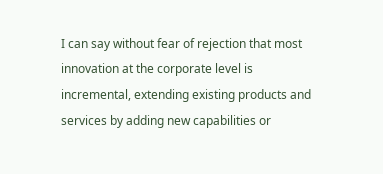I can say without fear of rejection that most innovation at the corporate level is incremental, extending existing products and services by adding new capabilities or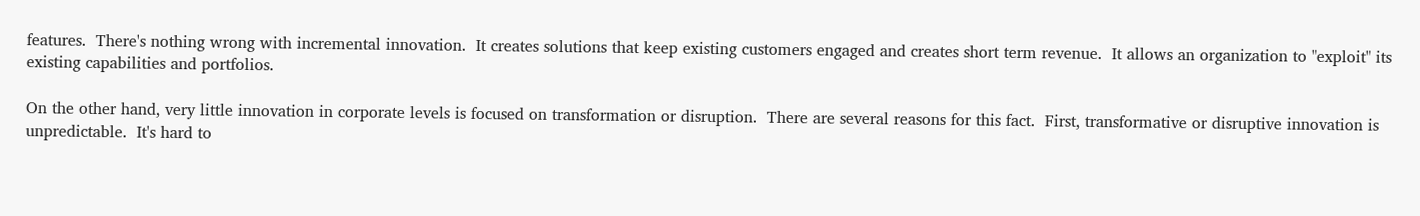features.  There's nothing wrong with incremental innovation.  It creates solutions that keep existing customers engaged and creates short term revenue.  It allows an organization to "exploit" its existing capabilities and portfolios.

On the other hand, very little innovation in corporate levels is focused on transformation or disruption.  There are several reasons for this fact.  First, transformative or disruptive innovation is unpredictable.  It's hard to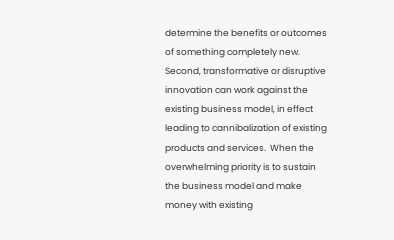determine the benefits or outcomes of something completely new.  Second, transformative or disruptive innovation can work against the existing business model, in effect leading to cannibalization of existing products and services.  When the overwhelming priority is to sustain the business model and make money with existing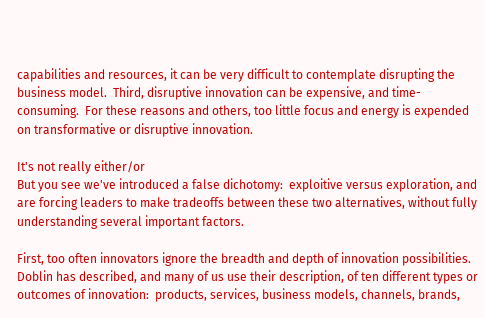capabilities and resources, it can be very difficult to contemplate disrupting the business model.  Third, disruptive innovation can be expensive, and time-consuming.  For these reasons and others, too little focus and energy is expended on transformative or disruptive innovation.

It's not really either/or
But you see we've introduced a false dichotomy:  exploitive versus exploration, and are forcing leaders to make tradeoffs between these two alternatives, without fully understanding several important factors.

First, too often innovators ignore the breadth and depth of innovation possibilities.  Doblin has described, and many of us use their description, of ten different types or outcomes of innovation:  products, services, business models, channels, brands,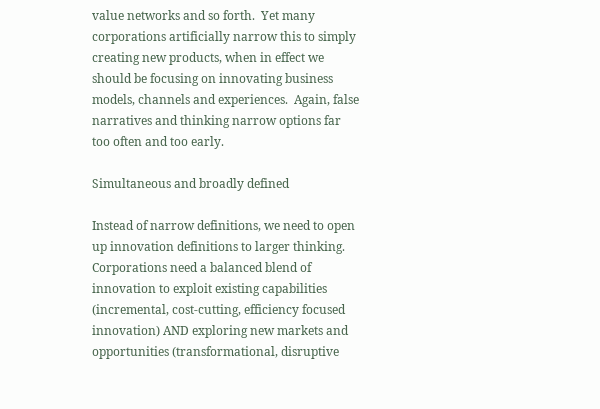value networks and so forth.  Yet many corporations artificially narrow this to simply creating new products, when in effect we should be focusing on innovating business models, channels and experiences.  Again, false narratives and thinking narrow options far too often and too early.

Simultaneous and broadly defined

Instead of narrow definitions, we need to open up innovation definitions to larger thinking.  Corporations need a balanced blend of innovation to exploit existing capabilities (incremental, cost-cutting, efficiency focused innovation) AND exploring new markets and opportunities (transformational, disruptive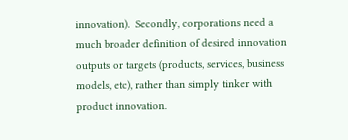innovation).  Secondly, corporations need a much broader definition of desired innovation outputs or targets (products, services, business models, etc), rather than simply tinker with product innovation.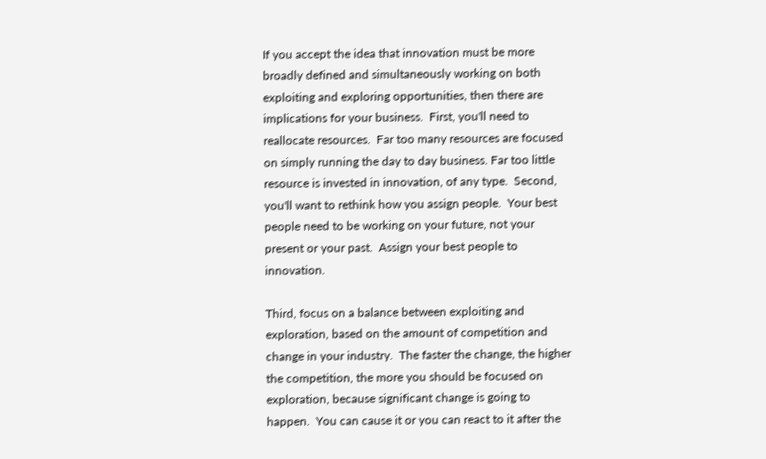If you accept the idea that innovation must be more broadly defined and simultaneously working on both exploiting and exploring opportunities, then there are implications for your business.  First, you'll need to reallocate resources.  Far too many resources are focused on simply running the day to day business. Far too little resource is invested in innovation, of any type.  Second, you'll want to rethink how you assign people.  Your best people need to be working on your future, not your present or your past.  Assign your best people to innovation.

Third, focus on a balance between exploiting and exploration, based on the amount of competition and change in your industry.  The faster the change, the higher the competition, the more you should be focused on exploration, because significant change is going to happen.  You can cause it or you can react to it after the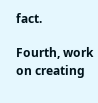fact.

Fourth, work on creating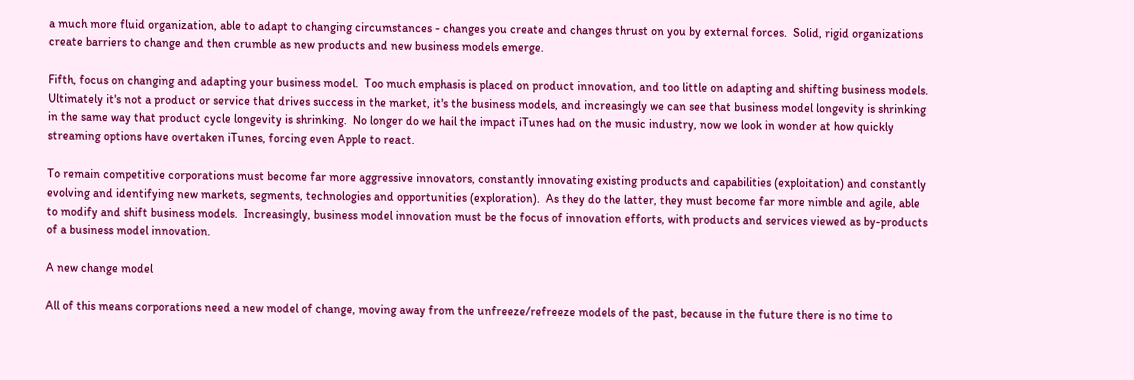a much more fluid organization, able to adapt to changing circumstances - changes you create and changes thrust on you by external forces.  Solid, rigid organizations create barriers to change and then crumble as new products and new business models emerge.

Fifth, focus on changing and adapting your business model.  Too much emphasis is placed on product innovation, and too little on adapting and shifting business models.  Ultimately it's not a product or service that drives success in the market, it's the business models, and increasingly we can see that business model longevity is shrinking in the same way that product cycle longevity is shrinking.  No longer do we hail the impact iTunes had on the music industry, now we look in wonder at how quickly streaming options have overtaken iTunes, forcing even Apple to react.

To remain competitive corporations must become far more aggressive innovators, constantly innovating existing products and capabilities (exploitation) and constantly evolving and identifying new markets, segments, technologies and opportunities (exploration).  As they do the latter, they must become far more nimble and agile, able to modify and shift business models.  Increasingly, business model innovation must be the focus of innovation efforts, with products and services viewed as by-products of a business model innovation.

A new change model

All of this means corporations need a new model of change, moving away from the unfreeze/refreeze models of the past, because in the future there is no time to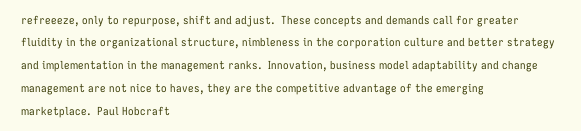refreeeze, only to repurpose, shift and adjust.  These concepts and demands call for greater fluidity in the organizational structure, nimbleness in the corporation culture and better strategy and implementation in the management ranks.  Innovation, business model adaptability and change management are not nice to haves, they are the competitive advantage of the emerging marketplace.  Paul Hobcraft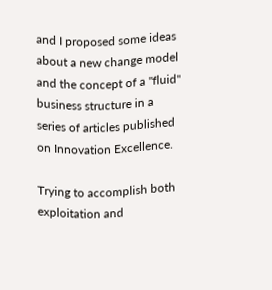and I proposed some ideas about a new change model and the concept of a "fluid" business structure in a series of articles published on Innovation Excellence.

Trying to accomplish both exploitation and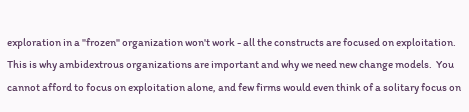exploration in a "frozen" organization won't work - all the constructs are focused on exploitation.  This is why ambidextrous organizations are important and why we need new change models.  You cannot afford to focus on exploitation alone, and few firms would even think of a solitary focus on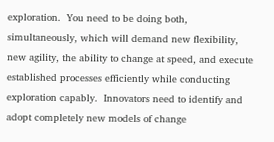exploration.  You need to be doing both, simultaneously, which will demand new flexibility, new agility, the ability to change at speed, and execute established processes efficiently while conducting exploration capably.  Innovators need to identify and adopt completely new models of change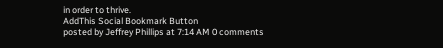in order to thrive.
AddThis Social Bookmark Button
posted by Jeffrey Phillips at 7:14 AM 0 comments